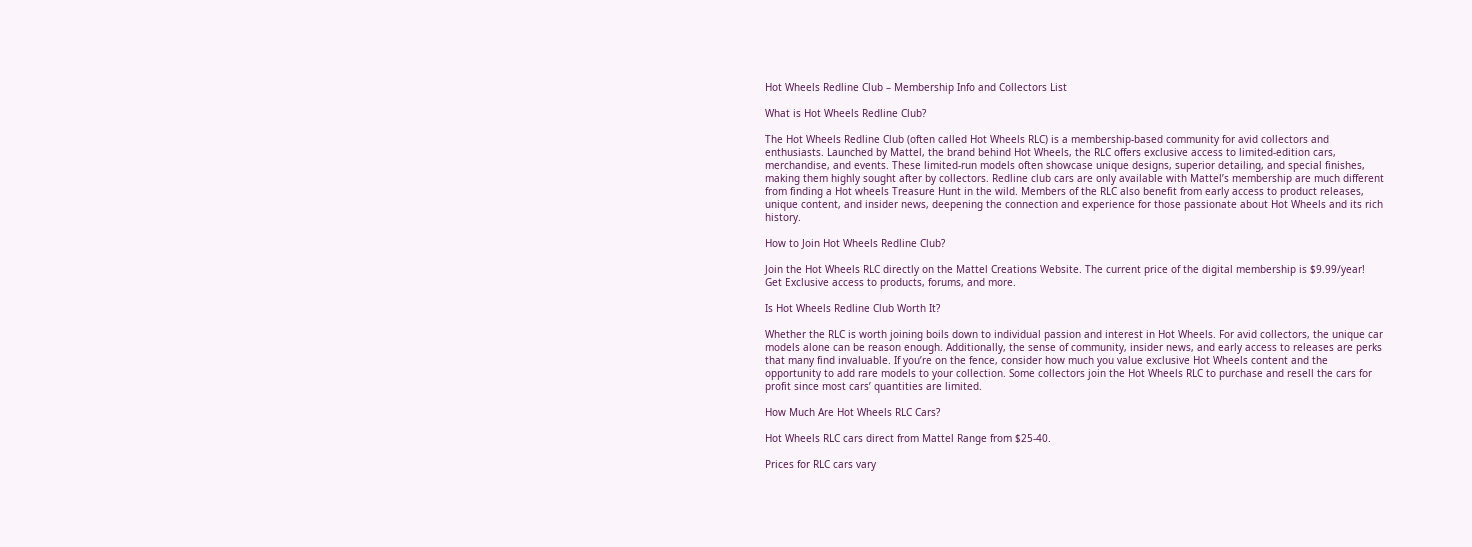Hot Wheels Redline Club – Membership Info and Collectors List

What is Hot Wheels Redline Club?

The Hot Wheels Redline Club (often called Hot Wheels RLC) is a membership-based community for avid collectors and enthusiasts. Launched by Mattel, the brand behind Hot Wheels, the RLC offers exclusive access to limited-edition cars, merchandise, and events. These limited-run models often showcase unique designs, superior detailing, and special finishes, making them highly sought after by collectors. Redline club cars are only available with Mattel’s membership are much different from finding a Hot wheels Treasure Hunt in the wild. Members of the RLC also benefit from early access to product releases, unique content, and insider news, deepening the connection and experience for those passionate about Hot Wheels and its rich history.

How to Join Hot Wheels Redline Club?

Join the Hot Wheels RLC directly on the Mattel Creations Website. The current price of the digital membership is $9.99/year! Get Exclusive access to products, forums, and more.

Is Hot Wheels Redline Club Worth It?

Whether the RLC is worth joining boils down to individual passion and interest in Hot Wheels. For avid collectors, the unique car models alone can be reason enough. Additionally, the sense of community, insider news, and early access to releases are perks that many find invaluable. If you’re on the fence, consider how much you value exclusive Hot Wheels content and the opportunity to add rare models to your collection. Some collectors join the Hot Wheels RLC to purchase and resell the cars for profit since most cars’ quantities are limited.

How Much Are Hot Wheels RLC Cars?

Hot Wheels RLC cars direct from Mattel Range from $25-40.

Prices for RLC cars vary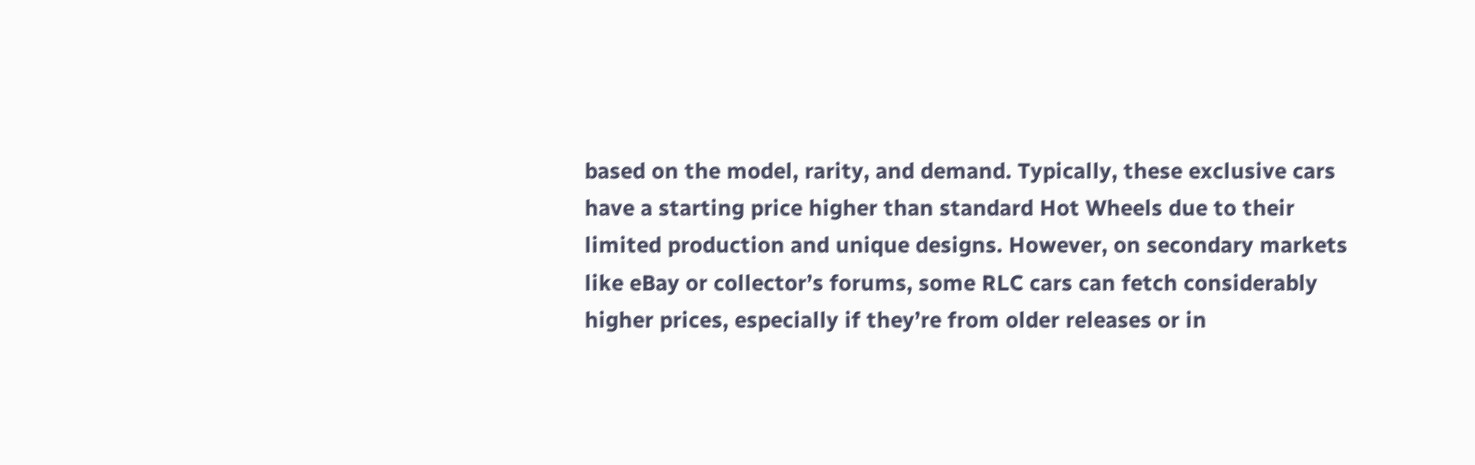based on the model, rarity, and demand. Typically, these exclusive cars have a starting price higher than standard Hot Wheels due to their limited production and unique designs. However, on secondary markets like eBay or collector’s forums, some RLC cars can fetch considerably higher prices, especially if they’re from older releases or in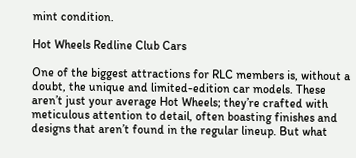mint condition.

Hot Wheels Redline Club Cars

One of the biggest attractions for RLC members is, without a doubt, the unique and limited-edition car models. These aren’t just your average Hot Wheels; they’re crafted with meticulous attention to detail, often boasting finishes and designs that aren’t found in the regular lineup. But what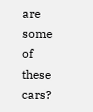are some of these cars?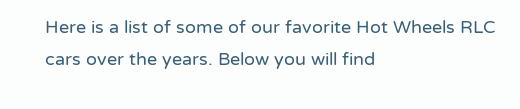Here is a list of some of our favorite Hot Wheels RLC cars over the years. Below you will find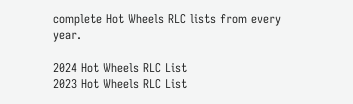complete Hot Wheels RLC lists from every year.

2024 Hot Wheels RLC List
2023 Hot Wheels RLC List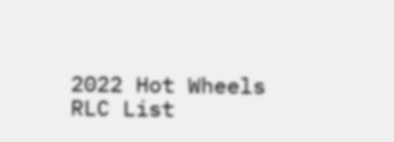2022 Hot Wheels RLC List